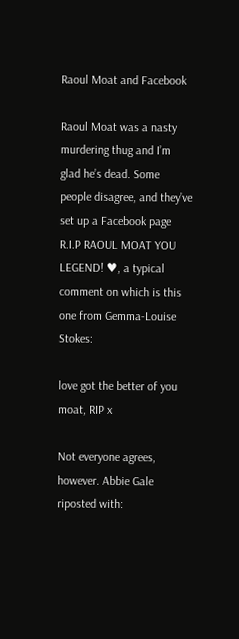Raoul Moat and Facebook

Raoul Moat was a nasty murdering thug and I’m glad he’s dead. Some people disagree, and they’ve set up a Facebook page R.I.P RAOUL MOAT YOU LEGEND! ♥, a typical comment on which is this one from Gemma-Louise Stokes:

love got the better of you moat, RIP x

Not everyone agrees, however. Abbie Gale riposted with: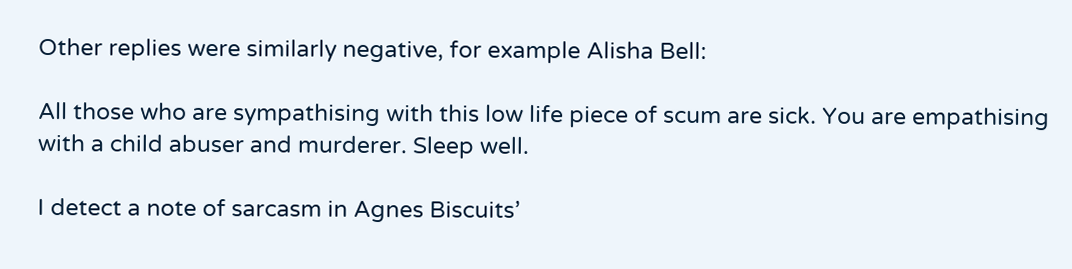Other replies were similarly negative, for example Alisha Bell:

All those who are sympathising with this low life piece of scum are sick. You are empathising with a child abuser and murderer. Sleep well.

I detect a note of sarcasm in Agnes Biscuits’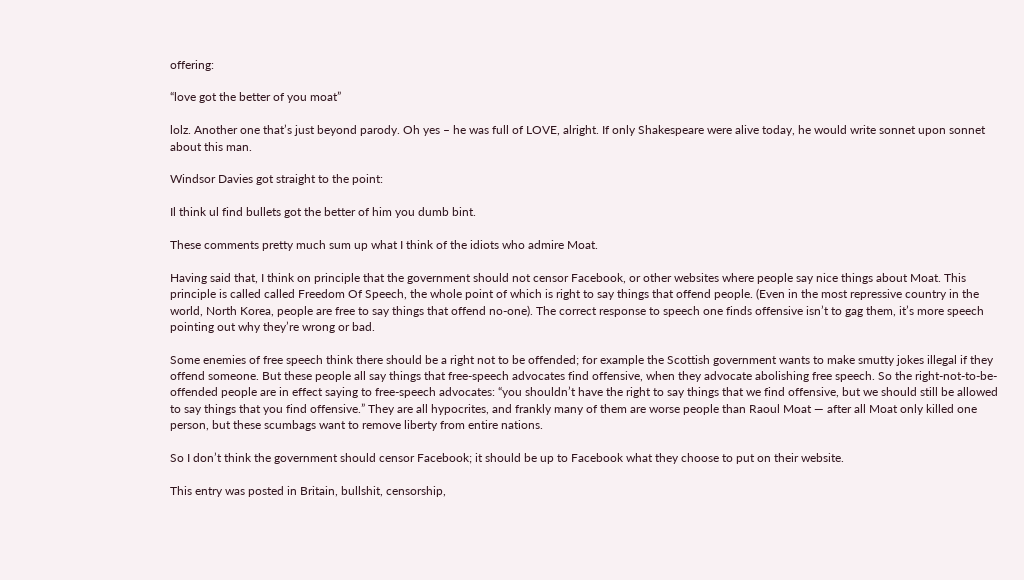offering:

“love got the better of you moat”

lolz. Another one that’s just beyond parody. Oh yes – he was full of LOVE, alright. If only Shakespeare were alive today, he would write sonnet upon sonnet about this man.

Windsor Davies got straight to the point:

Il think ul find bullets got the better of him you dumb bint.

These comments pretty much sum up what I think of the idiots who admire Moat.

Having said that, I think on principle that the government should not censor Facebook, or other websites where people say nice things about Moat. This principle is called called Freedom Of Speech, the whole point of which is right to say things that offend people. (Even in the most repressive country in the world, North Korea, people are free to say things that offend no-one). The correct response to speech one finds offensive isn’t to gag them, it’s more speech pointing out why they’re wrong or bad.

Some enemies of free speech think there should be a right not to be offended; for example the Scottish government wants to make smutty jokes illegal if they offend someone. But these people all say things that free-speech advocates find offensive, when they advocate abolishing free speech. So the right-not-to-be-offended people are in effect saying to free-speech advocates: “you shouldn’t have the right to say things that we find offensive, but we should still be allowed to say things that you find offensive.” They are all hypocrites, and frankly many of them are worse people than Raoul Moat — after all Moat only killed one person, but these scumbags want to remove liberty from entire nations.

So I don’t think the government should censor Facebook; it should be up to Facebook what they choose to put on their website.

This entry was posted in Britain, bullshit, censorship,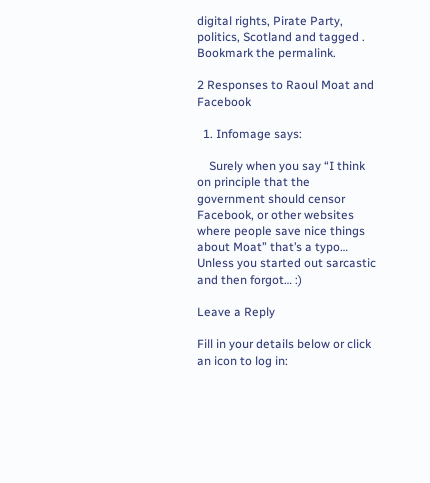digital rights, Pirate Party, politics, Scotland and tagged . Bookmark the permalink.

2 Responses to Raoul Moat and Facebook

  1. Infomage says:

    Surely when you say “I think on principle that the government should censor Facebook, or other websites where people save nice things about Moat” that’s a typo… Unless you started out sarcastic and then forgot… :)

Leave a Reply

Fill in your details below or click an icon to log in: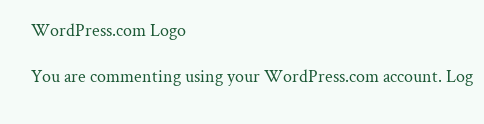WordPress.com Logo

You are commenting using your WordPress.com account. Log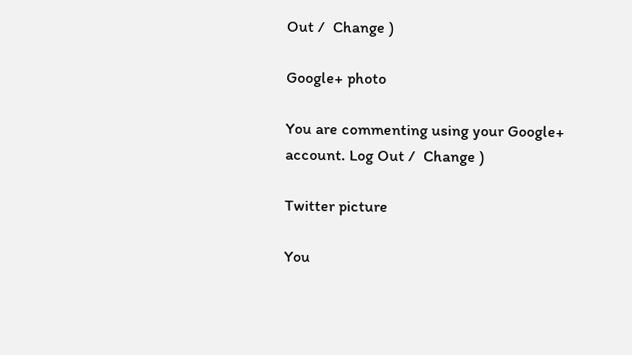Out /  Change )

Google+ photo

You are commenting using your Google+ account. Log Out /  Change )

Twitter picture

You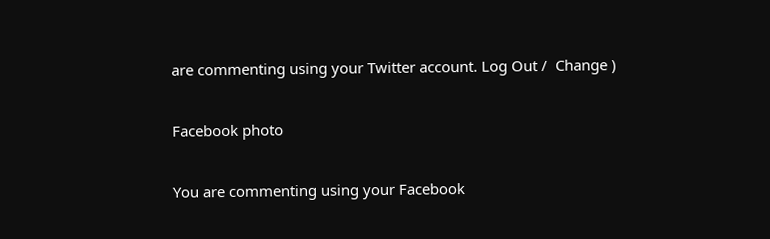are commenting using your Twitter account. Log Out /  Change )

Facebook photo

You are commenting using your Facebook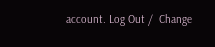account. Log Out /  Change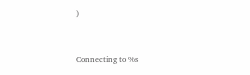)


Connecting to %s